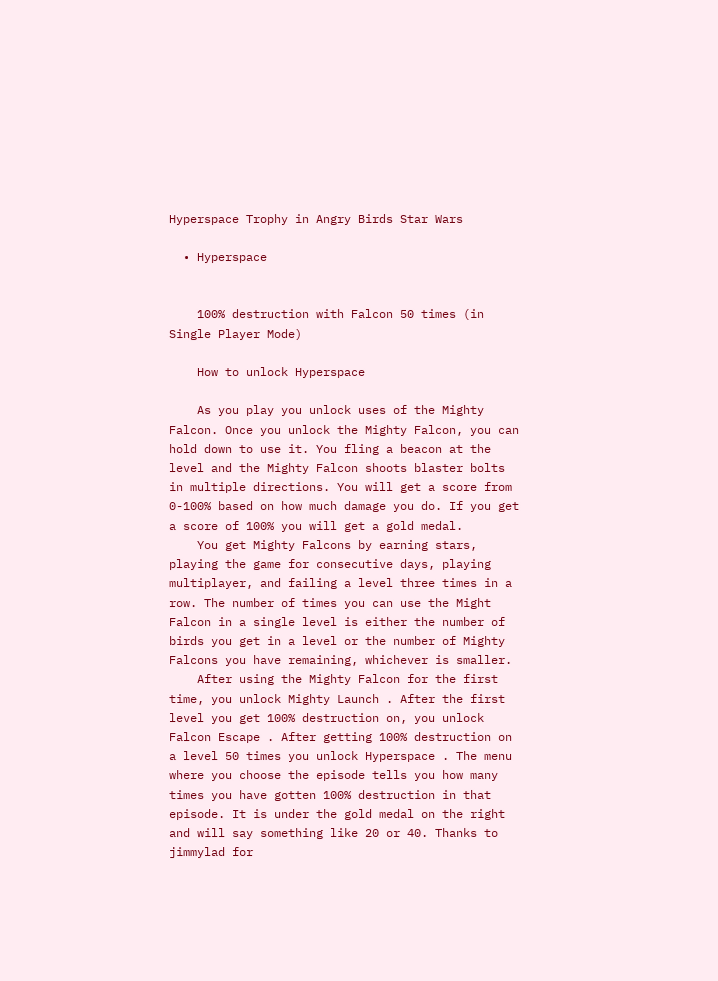Hyperspace Trophy in Angry Birds Star Wars

  • Hyperspace


    100% destruction with Falcon 50 times (in Single Player Mode)

    How to unlock Hyperspace

    As you play you unlock uses of the Mighty Falcon. Once you unlock the Mighty Falcon, you can hold down to use it. You fling a beacon at the level and the Mighty Falcon shoots blaster bolts in multiple directions. You will get a score from 0-100% based on how much damage you do. If you get a score of 100% you will get a gold medal.
    You get Mighty Falcons by earning stars, playing the game for consecutive days, playing multiplayer, and failing a level three times in a row. The number of times you can use the Might Falcon in a single level is either the number of birds you get in a level or the number of Mighty Falcons you have remaining, whichever is smaller.
    After using the Mighty Falcon for the first time, you unlock Mighty Launch . After the first level you get 100% destruction on, you unlock Falcon Escape . After getting 100% destruction on a level 50 times you unlock Hyperspace . The menu where you choose the episode tells you how many times you have gotten 100% destruction in that episode. It is under the gold medal on the right and will say something like 20 or 40. Thanks to jimmylad for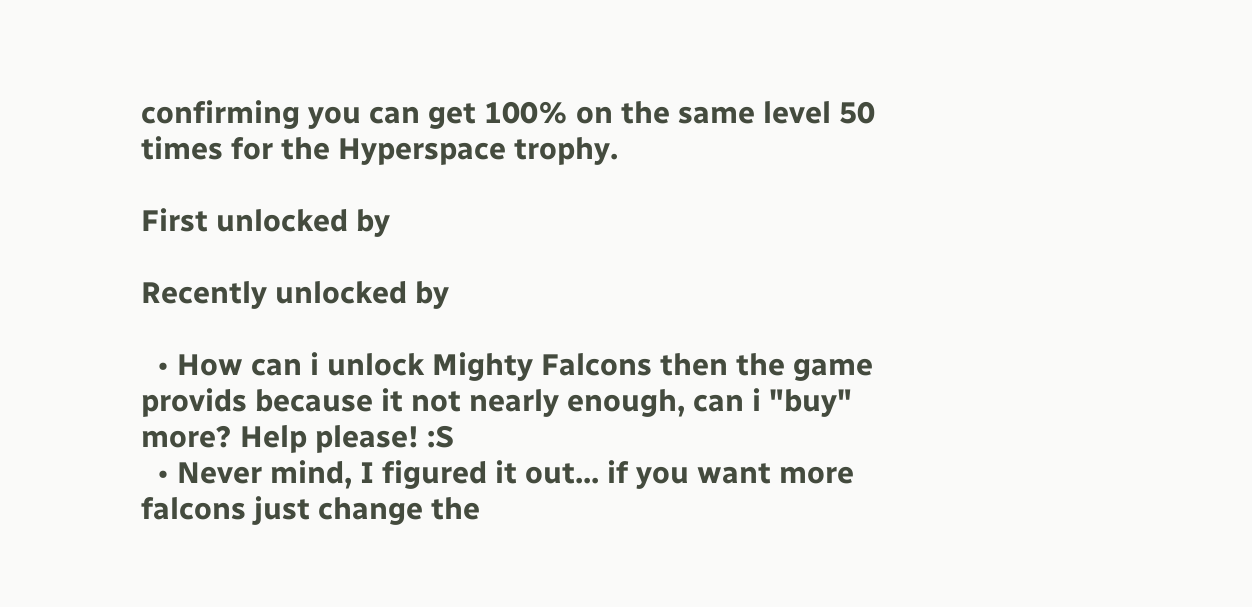confirming you can get 100% on the same level 50 times for the Hyperspace trophy.

First unlocked by

Recently unlocked by

  • How can i unlock Mighty Falcons then the game provids because it not nearly enough, can i "buy" more? Help please! :S
  • Never mind, I figured it out... if you want more falcons just change the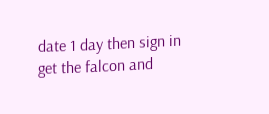date 1 day then sign in get the falcon and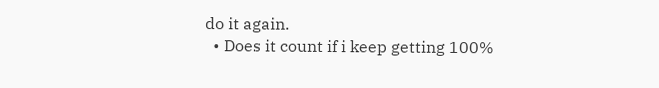do it again.
  • Does it count if i keep getting 100%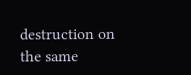destruction on the same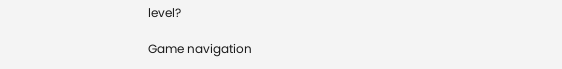level?

Game navigation